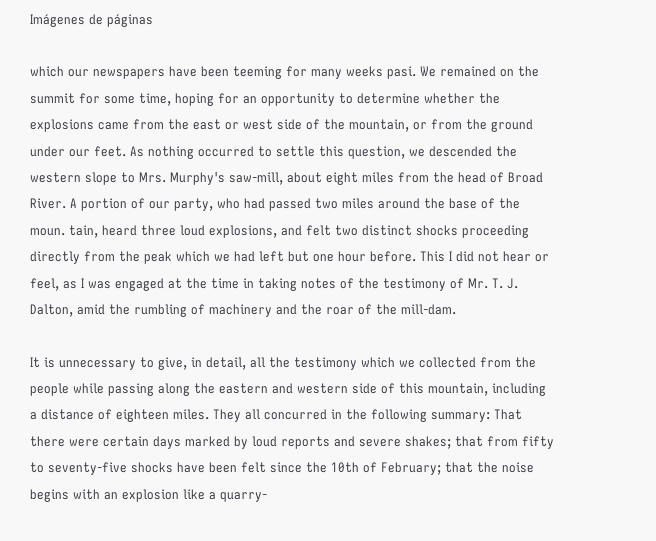Imágenes de páginas

which our newspapers have been teeming for many weeks pasi. We remained on the summit for some time, hoping for an opportunity to determine whether the explosions came from the east or west side of the mountain, or from the ground under our feet. As nothing occurred to settle this question, we descended the western slope to Mrs. Murphy's saw-mill, about eight miles from the head of Broad River. A portion of our party, who had passed two miles around the base of the moun. tain, heard three loud explosions, and felt two distinct shocks proceeding directly from the peak which we had left but one hour before. This I did not hear or feel, as I was engaged at the time in taking notes of the testimony of Mr. T. J. Dalton, amid the rumbling of machinery and the roar of the mill-dam.

It is unnecessary to give, in detail, all the testimony which we collected from the people while passing along the eastern and western side of this mountain, including a distance of eighteen miles. They all concurred in the following summary: That there were certain days marked by loud reports and severe shakes; that from fifty to seventy-five shocks have been felt since the 10th of February; that the noise begins with an explosion like a quarry-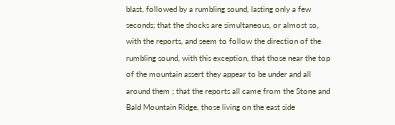blast, followed by a rumbling sound, lasting only a few seconds; that the shocks are simultaneous, or almost so, with the reports, and seem to follow the direction of the rumbling sound, with this exception, that those near the top of the mountain assert they appear to be under and all around them ; that the reports all came from the Stone and Bald Mountain Ridge, those living on the east side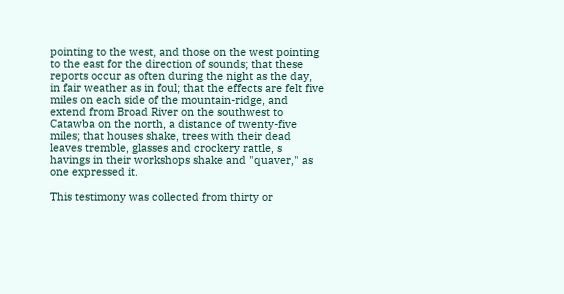pointing to the west, and those on the west pointing to the east for the direction of sounds; that these reports occur as often during the night as the day, in fair weather as in foul; that the effects are felt five miles on each side of the mountain-ridge, and extend from Broad River on the southwest to Catawba on the north, a distance of twenty-five miles; that houses shake, trees with their dead leaves tremble, glasses and crockery rattle, s havings in their workshops shake and "quaver," as one expressed it.

This testimony was collected from thirty or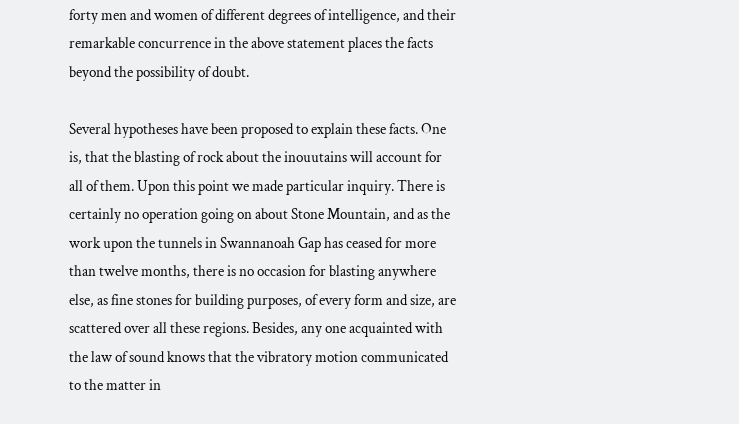forty men and women of different degrees of intelligence, and their remarkable concurrence in the above statement places the facts beyond the possibility of doubt.

Several hypotheses have been proposed to explain these facts. One is, that the blasting of rock about the inouutains will account for all of them. Upon this point we made particular inquiry. There is certainly no operation going on about Stone Mountain, and as the work upon the tunnels in Swannanoah Gap has ceased for more than twelve months, there is no occasion for blasting anywhere else, as fine stones for building purposes, of every form and size, are scattered over all these regions. Besides, any one acquainted with the law of sound knows that the vibratory motion communicated to the matter in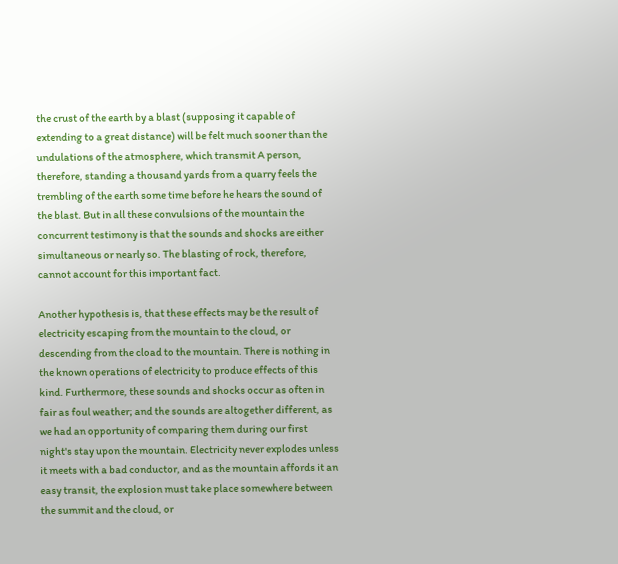the crust of the earth by a blast (supposing it capable of extending to a great distance) will be felt much sooner than the undulations of the atmosphere, which transmit A person, therefore, standing a thousand yards from a quarry feels the trembling of the earth some time before he hears the sound of the blast. But in all these convulsions of the mountain the concurrent testimony is that the sounds and shocks are either simultaneous or nearly so. The blasting of rock, therefore, cannot account for this important fact.

Another hypothesis is, that these effects may be the result of electricity escaping from the mountain to the cloud, or descending from the cload to the mountain. There is nothing in the known operations of electricity to produce effects of this kind. Furthermore, these sounds and shocks occur as often in fair as foul weather; and the sounds are altogether different, as we had an opportunity of comparing them during our first night's stay upon the mountain. Electricity never explodes unless it meets with a bad conductor, and as the mountain affords it an easy transit, the explosion must take place somewhere between the summit and the cloud, or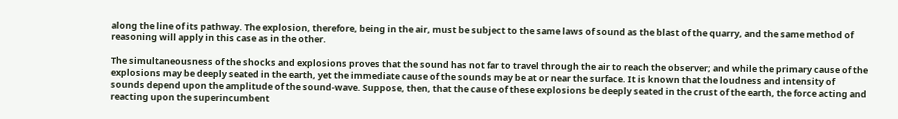along the line of its pathway. The explosion, therefore, being in the air, must be subject to the same laws of sound as the blast of the quarry, and the same method of reasoning will apply in this case as in the other.

The simultaneousness of the shocks and explosions proves that the sound has not far to travel through the air to reach the observer; and while the primary cause of the explosions may be deeply seated in the earth, yet the immediate cause of the sounds may be at or near the surface. It is known that the loudness and intensity of sounds depend upon the amplitude of the sound-wave. Suppose, then, that the cause of these explosions be deeply seated in the crust of the earth, the force acting and reacting upon the superincumbent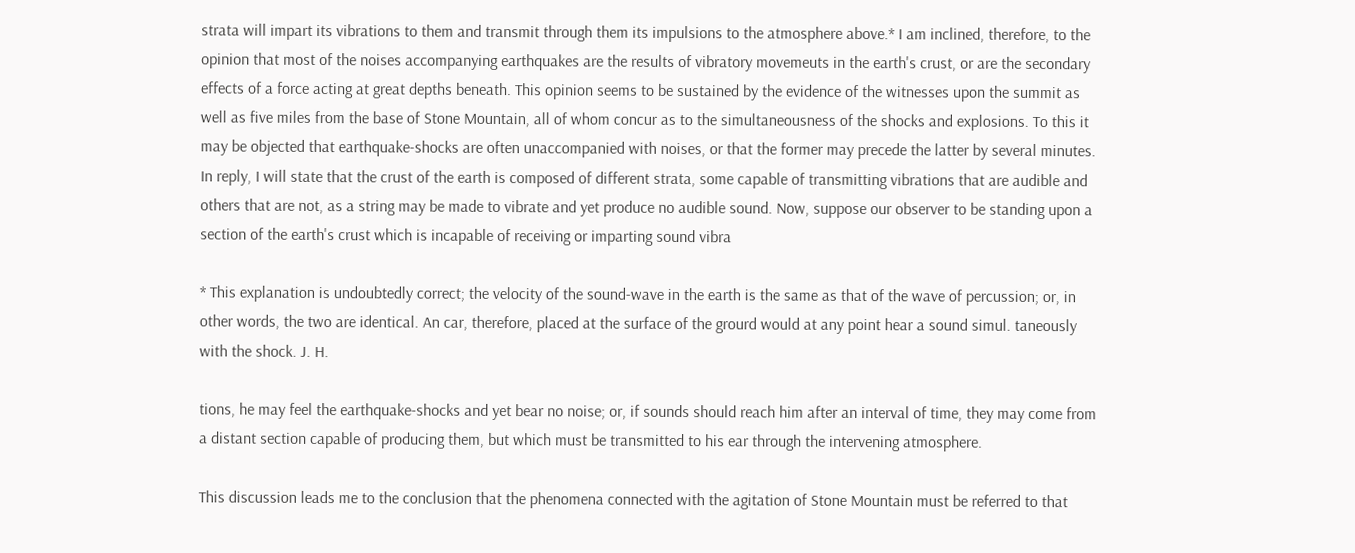strata will impart its vibrations to them and transmit through them its impulsions to the atmosphere above.* I am inclined, therefore, to the opinion that most of the noises accompanying earthquakes are the results of vibratory movemeuts in the earth's crust, or are the secondary effects of a force acting at great depths beneath. This opinion seems to be sustained by the evidence of the witnesses upon the summit as well as five miles from the base of Stone Mountain, all of whom concur as to the simultaneousness of the shocks and explosions. To this it may be objected that earthquake-shocks are often unaccompanied with noises, or that the former may precede the latter by several minutes. In reply, I will state that the crust of the earth is composed of different strata, some capable of transmitting vibrations that are audible and others that are not, as a string may be made to vibrate and yet produce no audible sound. Now, suppose our observer to be standing upon a section of the earth's crust which is incapable of receiving or imparting sound vibra

* This explanation is undoubtedly correct; the velocity of the sound-wave in the earth is the same as that of the wave of percussion; or, in other words, the two are identical. An car, therefore, placed at the surface of the grourd would at any point hear a sound simul. taneously with the shock. J. H.

tions, he may feel the earthquake-shocks and yet bear no noise; or, if sounds should reach him after an interval of time, they may come from a distant section capable of producing them, but which must be transmitted to his ear through the intervening atmosphere.

This discussion leads me to the conclusion that the phenomena connected with the agitation of Stone Mountain must be referred to that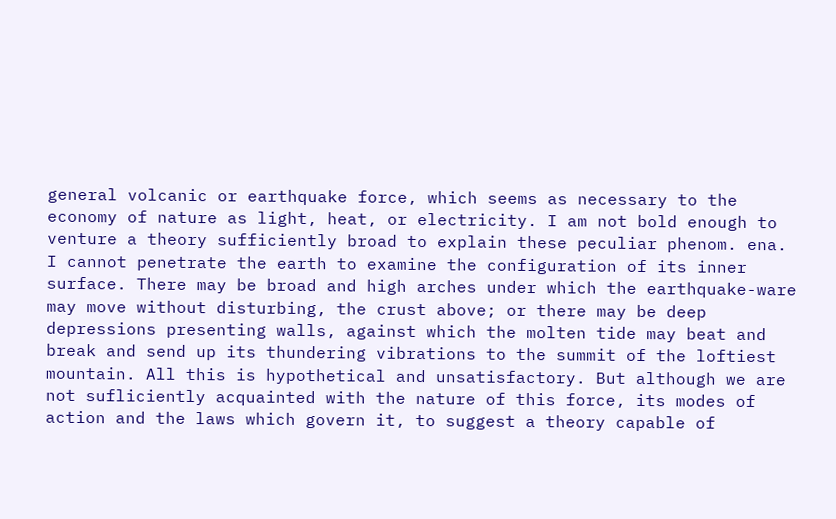general volcanic or earthquake force, which seems as necessary to the economy of nature as light, heat, or electricity. I am not bold enough to venture a theory sufficiently broad to explain these peculiar phenom. ena. I cannot penetrate the earth to examine the configuration of its inner surface. There may be broad and high arches under which the earthquake-ware may move without disturbing, the crust above; or there may be deep depressions presenting walls, against which the molten tide may beat and break and send up its thundering vibrations to the summit of the loftiest mountain. All this is hypothetical and unsatisfactory. But although we are not sufliciently acquainted with the nature of this force, its modes of action and the laws which govern it, to suggest a theory capable of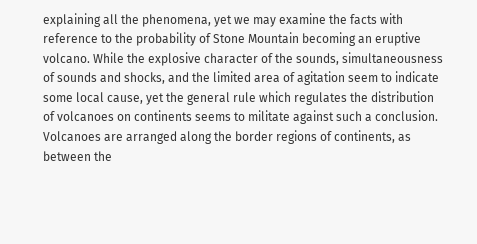explaining all the phenomena, yet we may examine the facts with reference to the probability of Stone Mountain becoming an eruptive volcano. While the explosive character of the sounds, simultaneousness of sounds and shocks, and the limited area of agitation seem to indicate some local cause, yet the general rule which regulates the distribution of volcanoes on continents seems to militate against such a conclusion. Volcanoes are arranged along the border regions of continents, as between the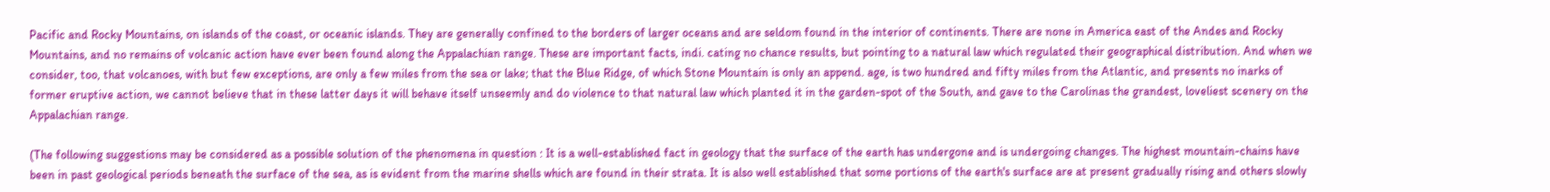Pacific and Rocky Mountains, on islands of the coast, or oceanic islands. They are generally confined to the borders of larger oceans and are seldom found in the interior of continents. There are none in America east of the Andes and Rocky Mountains, and no remains of volcanic action have ever been found along the Appalachian range. These are important facts, indi. cating no chance results, but pointing to a natural law which regulated their geographical distribution. And when we consider, too, that volcanoes, with but few exceptions, are only a few miles from the sea or lake; that the Blue Ridge, of which Stone Mountain is only an append. age, is two hundred and fifty miles from the Atlantic, and presents no inarks of former eruptive action, we cannot believe that in these latter days it will behave itself unseemly and do violence to that natural law which planted it in the garden-spot of the South, and gave to the Carolinas the grandest, loveliest scenery on the Appalachian range.

(The following suggestions may be considered as a possible solution of the phenomena in question : It is a well-established fact in geology that the surface of the earth has undergone and is undergoing changes. The highest mountain-chains have been in past geological periods beneath the surface of the sea, as is evident from the marine shells which are found in their strata. It is also well established that some portions of the earth's surface are at present gradually rising and others slowly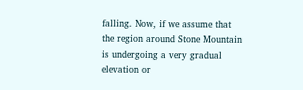falling. Now, if we assume that the region around Stone Mountain is undergoing a very gradual elevation or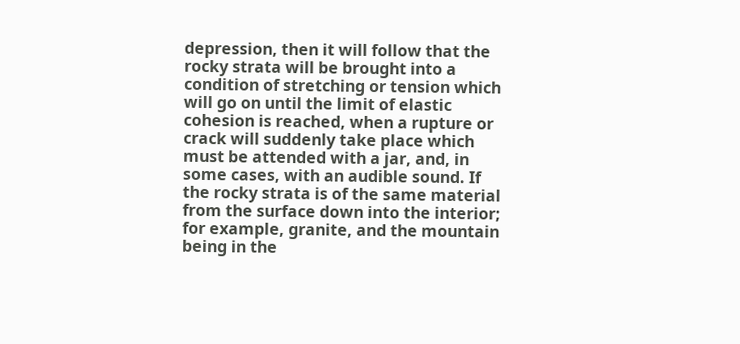depression, then it will follow that the rocky strata will be brought into a condition of stretching or tension which will go on until the limit of elastic cohesion is reached, when a rupture or crack will suddenly take place which must be attended with a jar, and, in some cases, with an audible sound. If the rocky strata is of the same material from the surface down into the interior; for example, granite, and the mountain being in the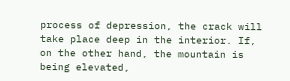process of depression, the crack will take place deep in the interior. If, on the other hand, the mountain is being elevated,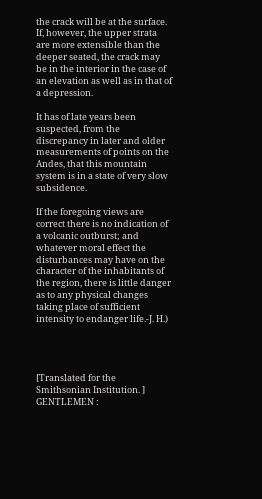the crack will be at the surface. If, however, the upper strata are more extensible than the deeper seated, the crack may be in the interior in the case of an elevation as well as in that of a depression.

It has of late years been suspected, from the discrepancy in later and older measurements of points on the Andes, that this mountain system is in a state of very slow subsidence.

If the foregoing views are correct there is no indication of a volcanic outburst; and whatever moral effect the disturbances may have on the character of the inhabitants of the region, there is little danger as to any physical changes taking place of sufficient intensity to endanger life.-J. H.)




[Translated for the Smithsonian Institution. ] GENTLEMEN :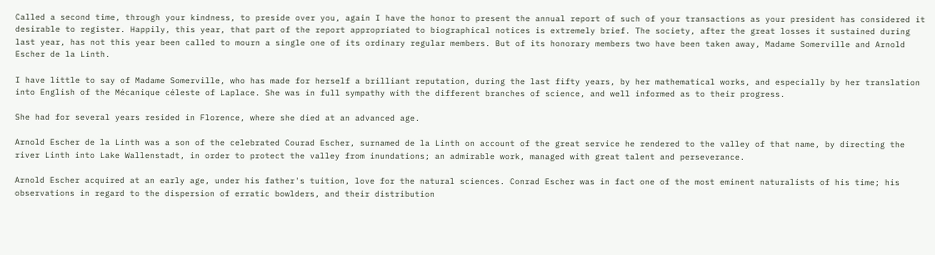Called a second time, through your kindness, to preside over you, again I have the honor to present the annual report of such of your transactions as your president has considered it desirable to register. Happily, this year, that part of the report appropriated to biographical notices is extremely brief. The society, after the great losses it sustained during last year, has not this year been called to mourn a single one of its ordinary regular members. But of its honorary members two have been taken away, Madame Somerville and Arnold Escher de la Linth.

I have little to say of Madame Somerville, who has made for herself a brilliant reputation, during the last fifty years, by her mathematical works, and especially by her translation into English of the Mécanique céleste of Laplace. She was in full sympathy with the different branches of science, and well informed as to their progress.

She had for several years resided in Florence, where she died at an advanced age.

Arnold Escher de la Linth was a son of the celebrated Courad Escher, surnamed de la Linth on account of the great service he rendered to the valley of that name, by directing the river Linth into Lake Wallenstadt, in order to protect the valley from inundations; an admirable work, managed with great talent and perseverance.

Arnold Escher acquired at an early age, under his father's tuition, love for the natural sciences. Conrad Escher was in fact one of the most eminent naturalists of his time; his observations in regard to the dispersion of erratic bowlders, and their distribution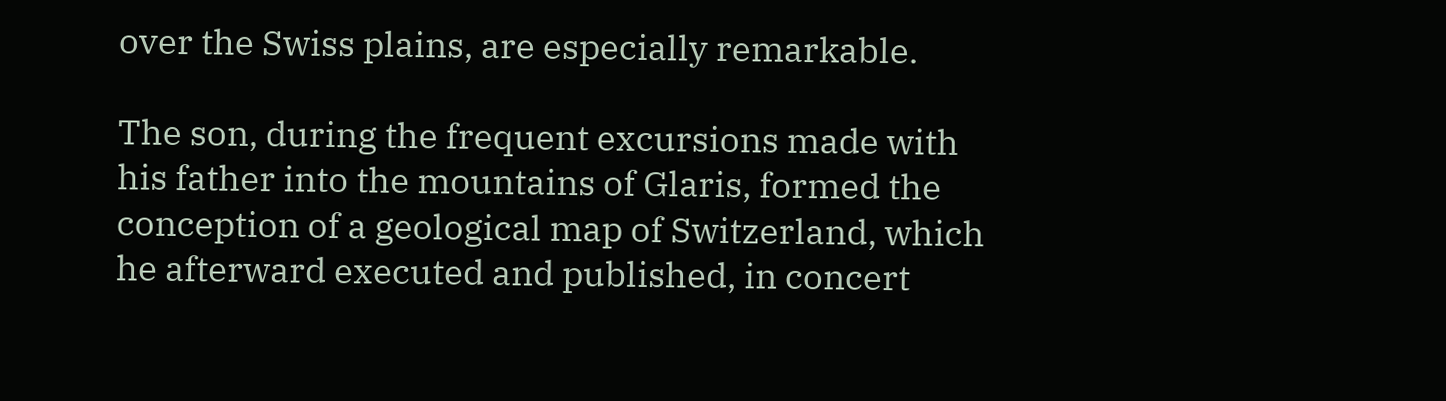over the Swiss plains, are especially remarkable.

The son, during the frequent excursions made with his father into the mountains of Glaris, formed the conception of a geological map of Switzerland, which he afterward executed and published, in concert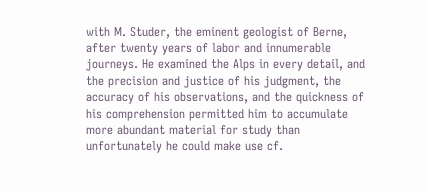with M. Studer, the eminent geologist of Berne, after twenty years of labor and innumerable journeys. He examined the Alps in every detail, and the precision and justice of his judgment, the accuracy of his observations, and the quickness of his comprehension permitted him to accumulate more abundant material for study than unfortunately he could make use cf.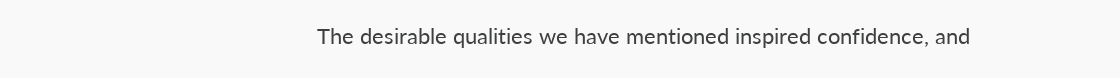The desirable qualities we have mentioned inspired confidence, and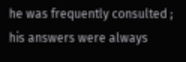he was frequently consulted ; his answers were always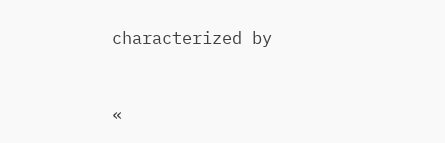characterized by


«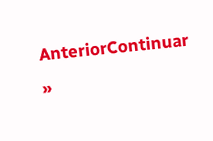AnteriorContinuar »